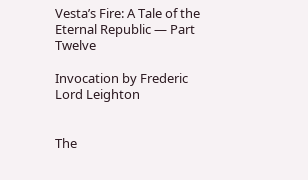Vesta’s Fire: A Tale of the Eternal Republic — Part Twelve

Invocation by Frederic Lord Leighton


The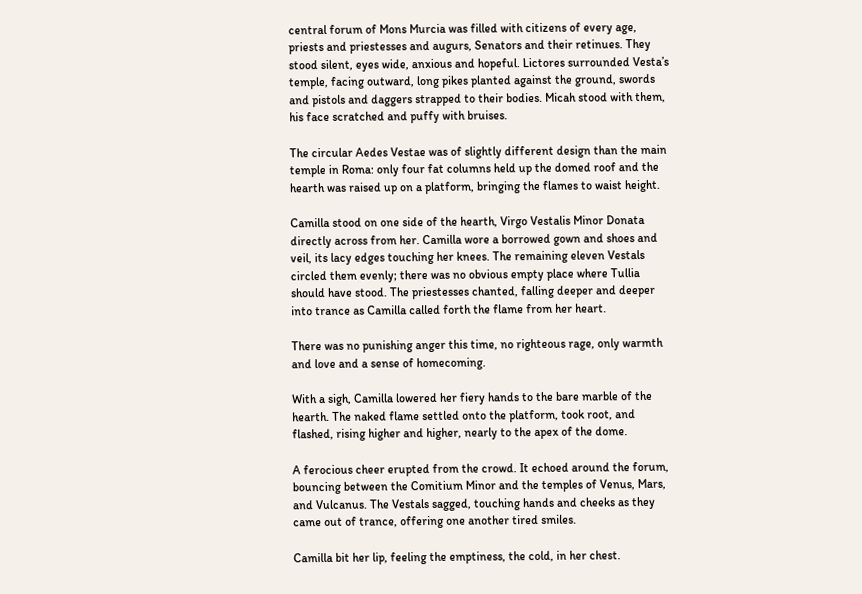central forum of Mons Murcia was filled with citizens of every age, priests and priestesses and augurs, Senators and their retinues. They stood silent, eyes wide, anxious and hopeful. Lictores surrounded Vesta’s temple, facing outward, long pikes planted against the ground, swords and pistols and daggers strapped to their bodies. Micah stood with them, his face scratched and puffy with bruises.

The circular Aedes Vestae was of slightly different design than the main temple in Roma: only four fat columns held up the domed roof and the hearth was raised up on a platform, bringing the flames to waist height.

Camilla stood on one side of the hearth, Virgo Vestalis Minor Donata directly across from her. Camilla wore a borrowed gown and shoes and veil, its lacy edges touching her knees. The remaining eleven Vestals circled them evenly; there was no obvious empty place where Tullia should have stood. The priestesses chanted, falling deeper and deeper into trance as Camilla called forth the flame from her heart.

There was no punishing anger this time, no righteous rage, only warmth and love and a sense of homecoming.

With a sigh, Camilla lowered her fiery hands to the bare marble of the hearth. The naked flame settled onto the platform, took root, and flashed, rising higher and higher, nearly to the apex of the dome.

A ferocious cheer erupted from the crowd. It echoed around the forum, bouncing between the Comitium Minor and the temples of Venus, Mars, and Vulcanus. The Vestals sagged, touching hands and cheeks as they came out of trance, offering one another tired smiles.

Camilla bit her lip, feeling the emptiness, the cold, in her chest.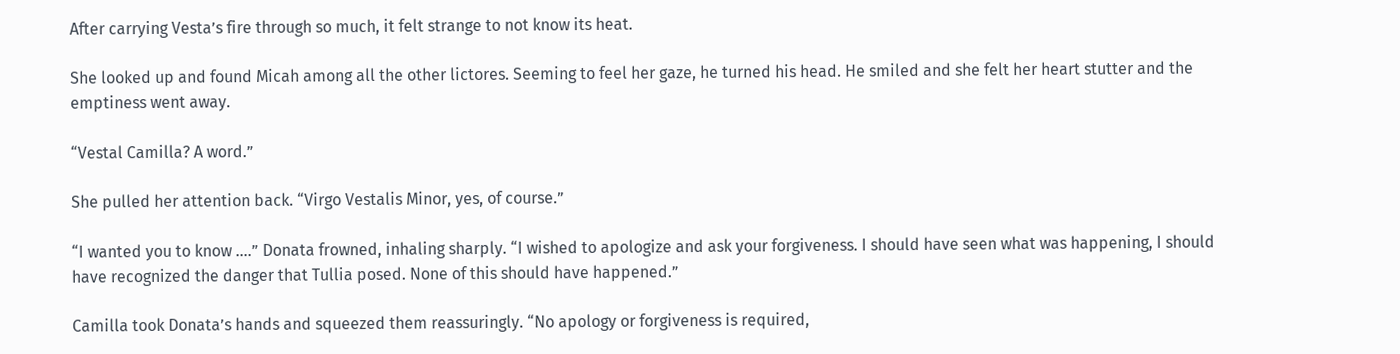After carrying Vesta’s fire through so much, it felt strange to not know its heat.

She looked up and found Micah among all the other lictores. Seeming to feel her gaze, he turned his head. He smiled and she felt her heart stutter and the emptiness went away.

“Vestal Camilla? A word.”

She pulled her attention back. “Virgo Vestalis Minor, yes, of course.”

“I wanted you to know ….” Donata frowned, inhaling sharply. “I wished to apologize and ask your forgiveness. I should have seen what was happening, I should have recognized the danger that Tullia posed. None of this should have happened.”

Camilla took Donata’s hands and squeezed them reassuringly. “No apology or forgiveness is required,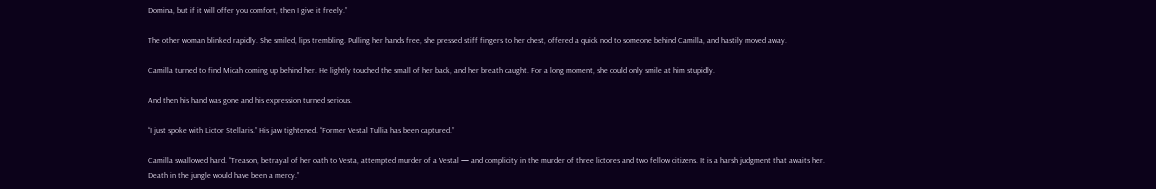Domina, but if it will offer you comfort, then I give it freely.”

The other woman blinked rapidly. She smiled, lips trembling. Pulling her hands free, she pressed stiff fingers to her chest, offered a quick nod to someone behind Camilla, and hastily moved away.

Camilla turned to find Micah coming up behind her. He lightly touched the small of her back, and her breath caught. For a long moment, she could only smile at him stupidly.

And then his hand was gone and his expression turned serious.

“I just spoke with Lictor Stellaris.” His jaw tightened. “Former Vestal Tullia has been captured.”

Camilla swallowed hard. “Treason, betrayal of her oath to Vesta, attempted murder of a Vestal — and complicity in the murder of three lictores and two fellow citizens. It is a harsh judgment that awaits her. Death in the jungle would have been a mercy.”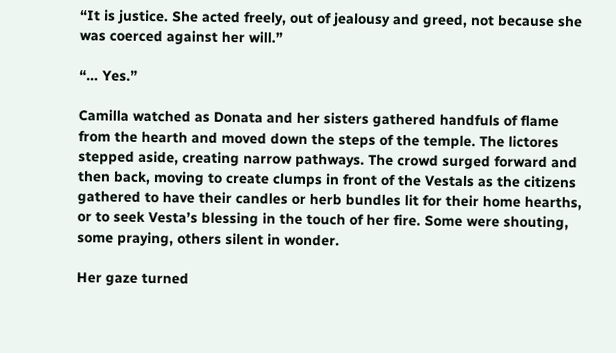“It is justice. She acted freely, out of jealousy and greed, not because she was coerced against her will.”

“… Yes.”

Camilla watched as Donata and her sisters gathered handfuls of flame from the hearth and moved down the steps of the temple. The lictores stepped aside, creating narrow pathways. The crowd surged forward and then back, moving to create clumps in front of the Vestals as the citizens gathered to have their candles or herb bundles lit for their home hearths, or to seek Vesta’s blessing in the touch of her fire. Some were shouting, some praying, others silent in wonder.

Her gaze turned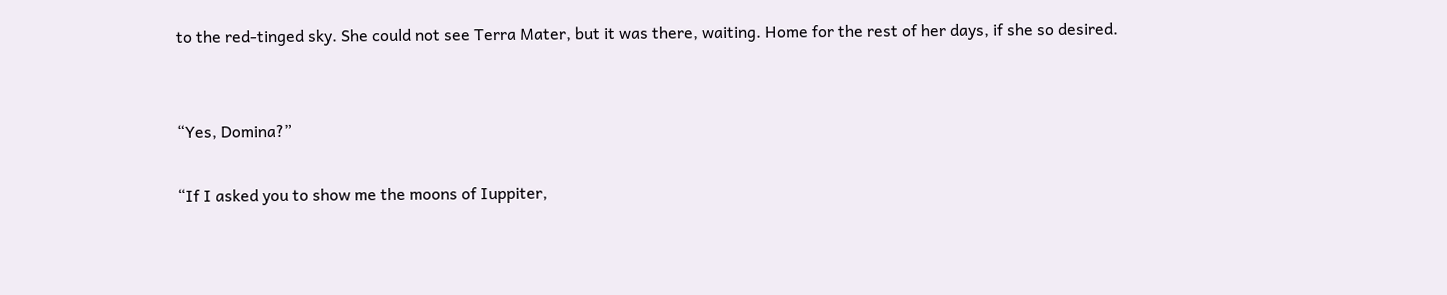to the red-tinged sky. She could not see Terra Mater, but it was there, waiting. Home for the rest of her days, if she so desired.


“Yes, Domina?”

“If I asked you to show me the moons of Iuppiter,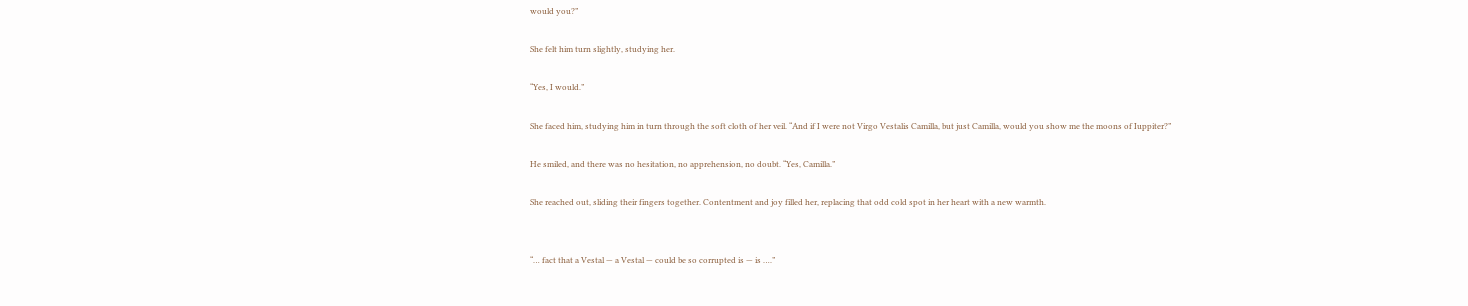would you?”

She felt him turn slightly, studying her.

“Yes, I would.”

She faced him, studying him in turn through the soft cloth of her veil. “And if I were not Virgo Vestalis Camilla, but just Camilla, would you show me the moons of Iuppiter?”

He smiled, and there was no hesitation, no apprehension, no doubt. “Yes, Camilla.”

She reached out, sliding their fingers together. Contentment and joy filled her, replacing that odd cold spot in her heart with a new warmth.


“… fact that a Vestal — a Vestal — could be so corrupted is — is ….”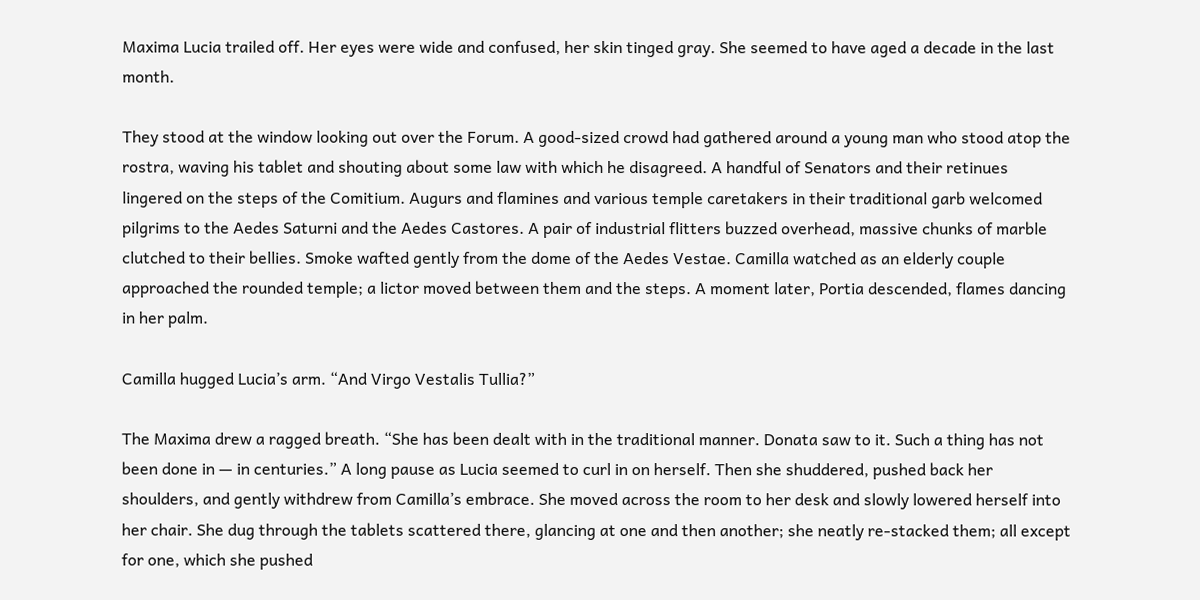Maxima Lucia trailed off. Her eyes were wide and confused, her skin tinged gray. She seemed to have aged a decade in the last month.

They stood at the window looking out over the Forum. A good-sized crowd had gathered around a young man who stood atop the rostra, waving his tablet and shouting about some law with which he disagreed. A handful of Senators and their retinues lingered on the steps of the Comitium. Augurs and flamines and various temple caretakers in their traditional garb welcomed pilgrims to the Aedes Saturni and the Aedes Castores. A pair of industrial flitters buzzed overhead, massive chunks of marble clutched to their bellies. Smoke wafted gently from the dome of the Aedes Vestae. Camilla watched as an elderly couple approached the rounded temple; a lictor moved between them and the steps. A moment later, Portia descended, flames dancing in her palm.

Camilla hugged Lucia’s arm. “And Virgo Vestalis Tullia?”

The Maxima drew a ragged breath. “She has been dealt with in the traditional manner. Donata saw to it. Such a thing has not been done in — in centuries.” A long pause as Lucia seemed to curl in on herself. Then she shuddered, pushed back her shoulders, and gently withdrew from Camilla’s embrace. She moved across the room to her desk and slowly lowered herself into her chair. She dug through the tablets scattered there, glancing at one and then another; she neatly re-stacked them; all except for one, which she pushed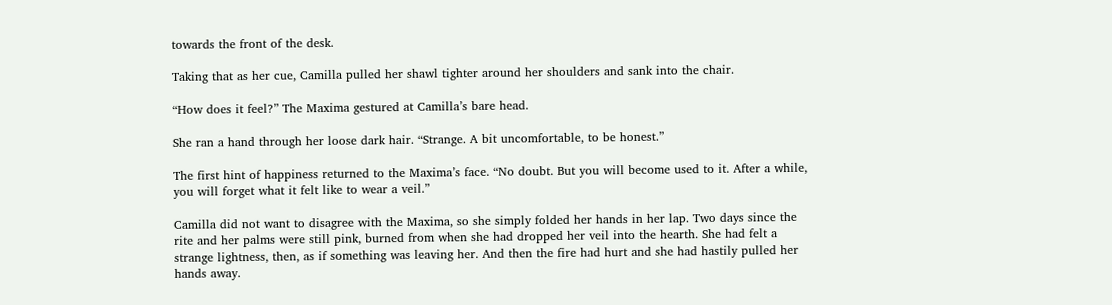towards the front of the desk.

Taking that as her cue, Camilla pulled her shawl tighter around her shoulders and sank into the chair.

“How does it feel?” The Maxima gestured at Camilla’s bare head.

She ran a hand through her loose dark hair. “Strange. A bit uncomfortable, to be honest.”

The first hint of happiness returned to the Maxima’s face. “No doubt. But you will become used to it. After a while, you will forget what it felt like to wear a veil.”

Camilla did not want to disagree with the Maxima, so she simply folded her hands in her lap. Two days since the rite and her palms were still pink, burned from when she had dropped her veil into the hearth. She had felt a strange lightness, then, as if something was leaving her. And then the fire had hurt and she had hastily pulled her hands away.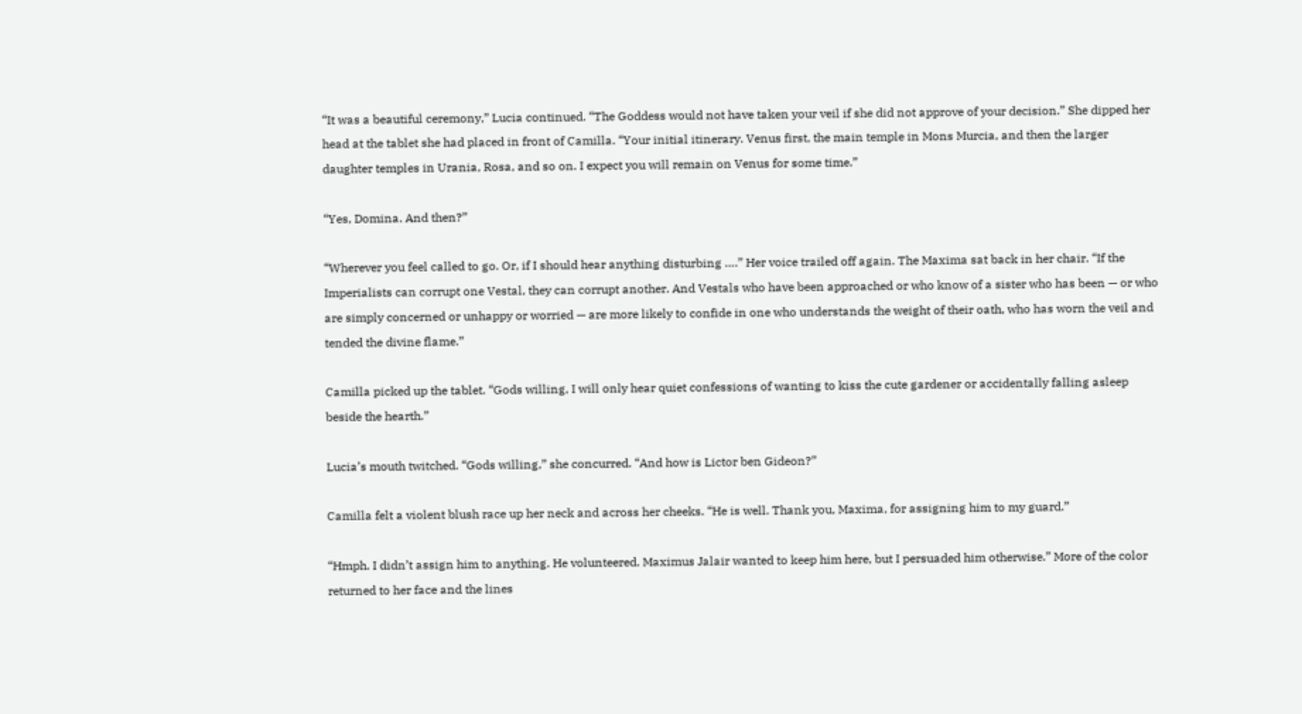“It was a beautiful ceremony,” Lucia continued. “The Goddess would not have taken your veil if she did not approve of your decision.” She dipped her head at the tablet she had placed in front of Camilla. “Your initial itinerary. Venus first, the main temple in Mons Murcia, and then the larger daughter temples in Urania, Rosa, and so on. I expect you will remain on Venus for some time.”

“Yes, Domina. And then?”

“Wherever you feel called to go. Or, if I should hear anything disturbing ….” Her voice trailed off again. The Maxima sat back in her chair. “If the Imperialists can corrupt one Vestal, they can corrupt another. And Vestals who have been approached or who know of a sister who has been — or who are simply concerned or unhappy or worried — are more likely to confide in one who understands the weight of their oath, who has worn the veil and tended the divine flame.”

Camilla picked up the tablet. “Gods willing, I will only hear quiet confessions of wanting to kiss the cute gardener or accidentally falling asleep beside the hearth.”

Lucia’s mouth twitched. “Gods willing,” she concurred. “And how is Lictor ben Gideon?”

Camilla felt a violent blush race up her neck and across her cheeks. “He is well. Thank you, Maxima, for assigning him to my guard.”

“Hmph. I didn’t assign him to anything. He volunteered. Maximus Jalair wanted to keep him here, but I persuaded him otherwise.” More of the color returned to her face and the lines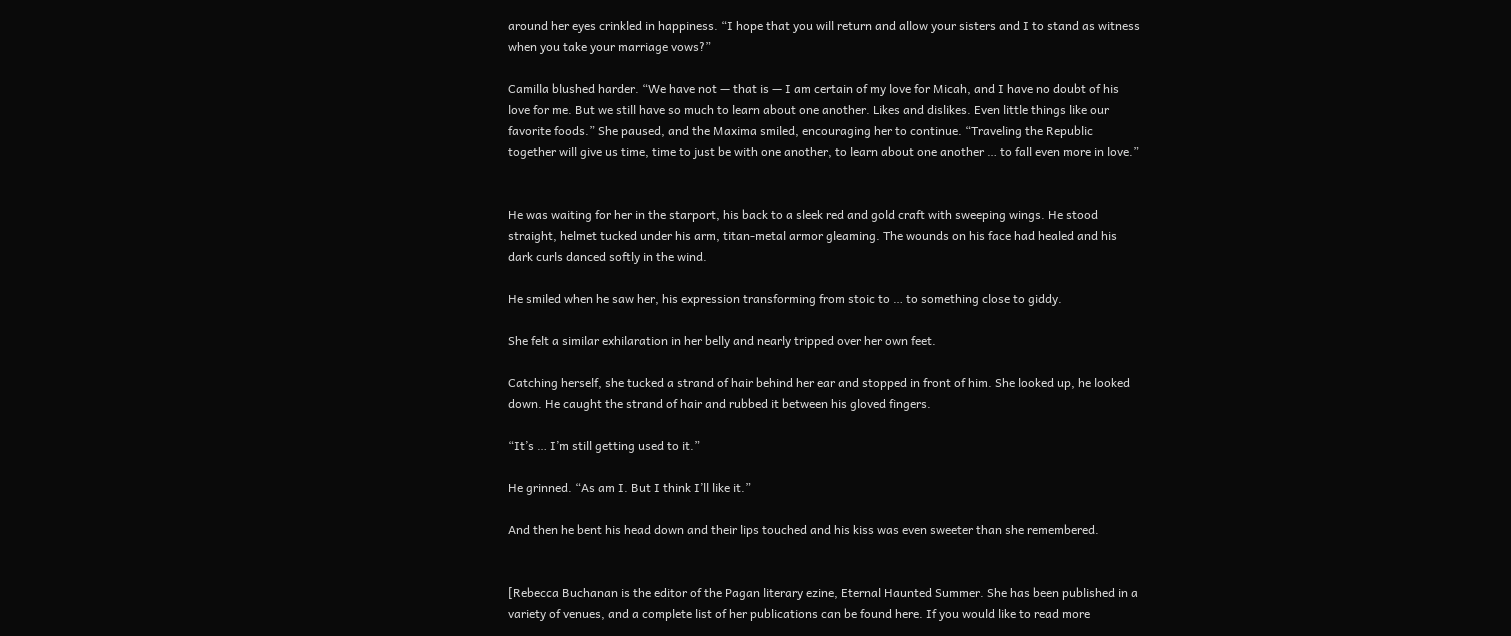around her eyes crinkled in happiness. “I hope that you will return and allow your sisters and I to stand as witness when you take your marriage vows?”

Camilla blushed harder. “We have not — that is — I am certain of my love for Micah, and I have no doubt of his love for me. But we still have so much to learn about one another. Likes and dislikes. Even little things like our favorite foods.” She paused, and the Maxima smiled, encouraging her to continue. “Traveling the Republic together will give us time, time to just be with one another, to learn about one another … to fall even more in love.”


He was waiting for her in the starport, his back to a sleek red and gold craft with sweeping wings. He stood straight, helmet tucked under his arm, titan-metal armor gleaming. The wounds on his face had healed and his dark curls danced softly in the wind.

He smiled when he saw her, his expression transforming from stoic to … to something close to giddy.

She felt a similar exhilaration in her belly and nearly tripped over her own feet.

Catching herself, she tucked a strand of hair behind her ear and stopped in front of him. She looked up, he looked down. He caught the strand of hair and rubbed it between his gloved fingers.

“It’s … I’m still getting used to it.”

He grinned. “As am I. But I think I’ll like it.”

And then he bent his head down and their lips touched and his kiss was even sweeter than she remembered.


[Rebecca Buchanan is the editor of the Pagan literary ezine, Eternal Haunted Summer. She has been published in a variety of venues, and a complete list of her publications can be found here. If you would like to read more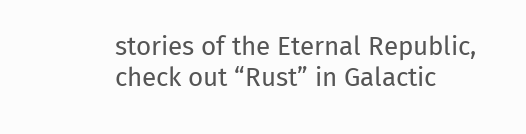stories of the Eternal Republic, check out “Rust” in Galactic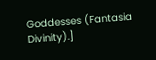Goddesses (Fantasia Divinity).]